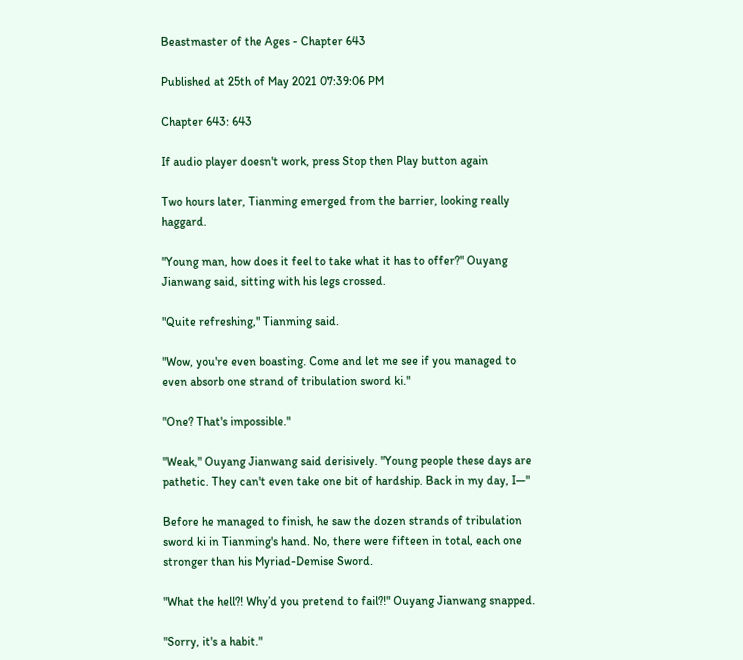Beastmaster of the Ages - Chapter 643

Published at 25th of May 2021 07:39:06 PM

Chapter 643: 643

If audio player doesn't work, press Stop then Play button again

Two hours later, Tianming emerged from the barrier, looking really haggard.

"Young man, how does it feel to take what it has to offer?" Ouyang Jianwang said, sitting with his legs crossed.

"Quite refreshing," Tianming said.

"Wow, you're even boasting. Come and let me see if you managed to even absorb one strand of tribulation sword ki."

"One? That's impossible."

"Weak," Ouyang Jianwang said derisively. "Young people these days are pathetic. They can't even take one bit of hardship. Back in my day, I—"

Before he managed to finish, he saw the dozen strands of tribulation sword ki in Tianming's hand. No, there were fifteen in total, each one stronger than his Myriad-Demise Sword.

"What the hell?! Why’d you pretend to fail?!" Ouyang Jianwang snapped.

"Sorry, it's a habit."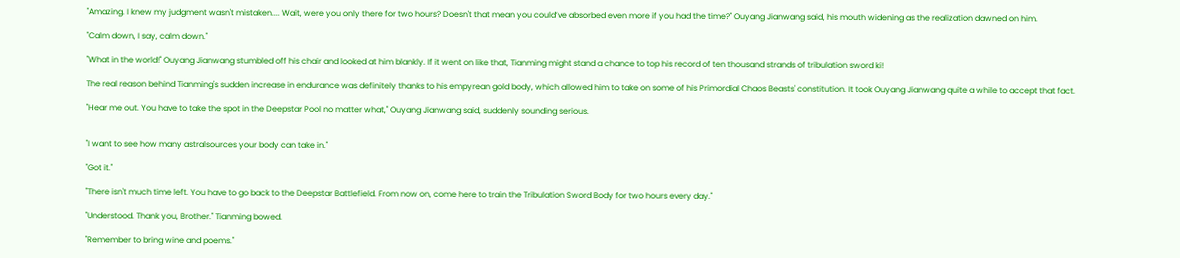"Amazing. I knew my judgment wasn't mistaken.... Wait, were you only there for two hours? Doesn't that mean you could’ve absorbed even more if you had the time?" Ouyang Jianwang said, his mouth widening as the realization dawned on him.

"Calm down, I say, calm down."

"What in the world!" Ouyang Jianwang stumbled off his chair and looked at him blankly. If it went on like that, Tianming might stand a chance to top his record of ten thousand strands of tribulation sword ki!

The real reason behind Tianming's sudden increase in endurance was definitely thanks to his empyrean gold body, which allowed him to take on some of his Primordial Chaos Beasts' constitution. It took Ouyang Jianwang quite a while to accept that fact.

"Hear me out. You have to take the spot in the Deepstar Pool no matter what," Ouyang Jianwang said, suddenly sounding serious.


"I want to see how many astralsources your body can take in."

"Got it."

"There isn't much time left. You have to go back to the Deepstar Battlefield. From now on, come here to train the Tribulation Sword Body for two hours every day."

"Understood. Thank you, Brother." Tianming bowed.

"Remember to bring wine and poems."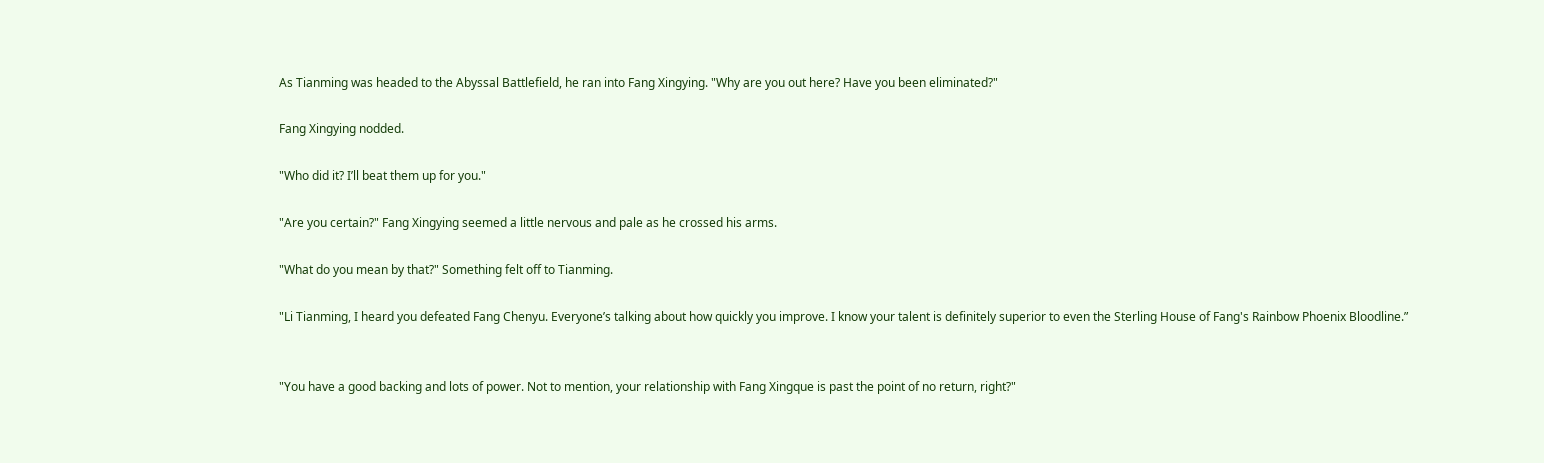As Tianming was headed to the Abyssal Battlefield, he ran into Fang Xingying. "Why are you out here? Have you been eliminated?"

Fang Xingying nodded.

"Who did it? I’ll beat them up for you."

"Are you certain?" Fang Xingying seemed a little nervous and pale as he crossed his arms.

"What do you mean by that?" Something felt off to Tianming.

"Li Tianming, I heard you defeated Fang Chenyu. Everyone’s talking about how quickly you improve. I know your talent is definitely superior to even the Sterling House of Fang's Rainbow Phoenix Bloodline.”


"You have a good backing and lots of power. Not to mention, your relationship with Fang Xingque is past the point of no return, right?"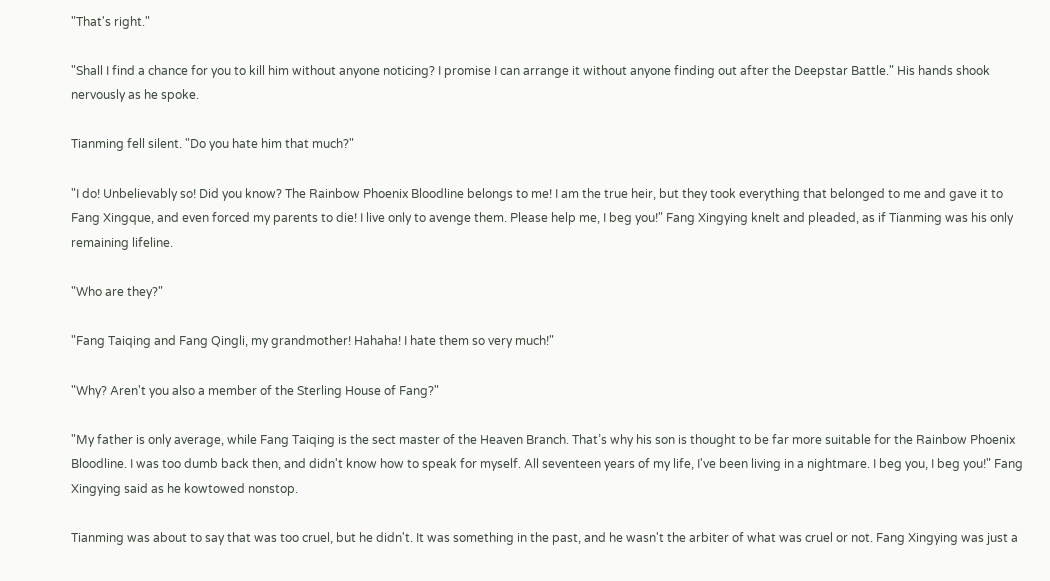"That's right."

"Shall I find a chance for you to kill him without anyone noticing? I promise I can arrange it without anyone finding out after the Deepstar Battle." His hands shook nervously as he spoke.

Tianming fell silent. "Do you hate him that much?"

"I do! Unbelievably so! Did you know? The Rainbow Phoenix Bloodline belongs to me! I am the true heir, but they took everything that belonged to me and gave it to Fang Xingque, and even forced my parents to die! I live only to avenge them. Please help me, I beg you!" Fang Xingying knelt and pleaded, as if Tianming was his only remaining lifeline.

"Who are they?"

"Fang Taiqing and Fang Qingli, my grandmother! Hahaha! I hate them so very much!"

"Why? Aren't you also a member of the Sterling House of Fang?"

"My father is only average, while Fang Taiqing is the sect master of the Heaven Branch. That’s why his son is thought to be far more suitable for the Rainbow Phoenix Bloodline. I was too dumb back then, and didn't know how to speak for myself. All seventeen years of my life, I've been living in a nightmare. I beg you, I beg you!" Fang Xingying said as he kowtowed nonstop.

Tianming was about to say that was too cruel, but he didn't. It was something in the past, and he wasn't the arbiter of what was cruel or not. Fang Xingying was just a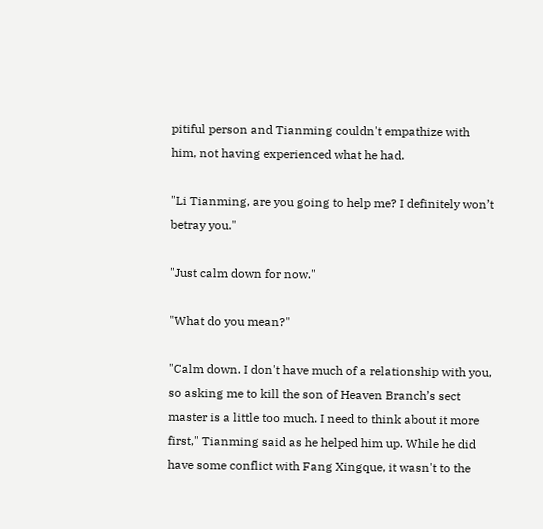pitiful person and Tianming couldn't empathize with him, not having experienced what he had.

"Li Tianming, are you going to help me? I definitely won’t betray you."

"Just calm down for now."

"What do you mean?"

"Calm down. I don't have much of a relationship with you, so asking me to kill the son of Heaven Branch’s sect master is a little too much. I need to think about it more first," Tianming said as he helped him up. While he did have some conflict with Fang Xingque, it wasn't to the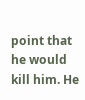point that he would kill him. He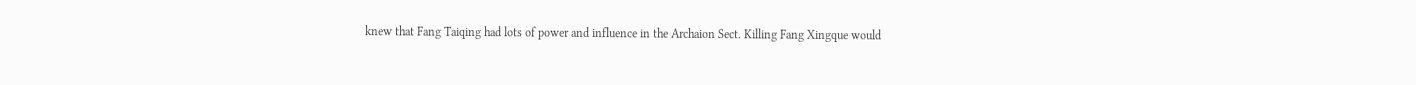knew that Fang Taiqing had lots of power and influence in the Archaion Sect. Killing Fang Xingque would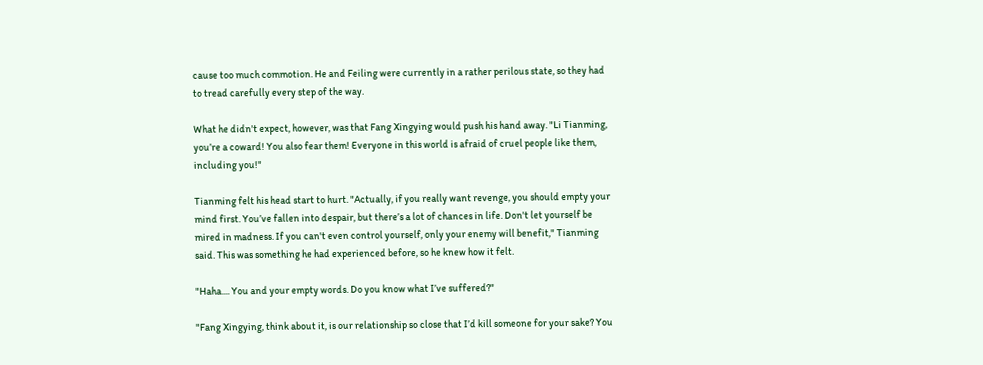cause too much commotion. He and Feiling were currently in a rather perilous state, so they had to tread carefully every step of the way.

What he didn't expect, however, was that Fang Xingying would push his hand away. "Li Tianming, you’re a coward! You also fear them! Everyone in this world is afraid of cruel people like them, including you!"

Tianming felt his head start to hurt. "Actually, if you really want revenge, you should empty your mind first. You’ve fallen into despair, but there’s a lot of chances in life. Don't let yourself be mired in madness. If you can't even control yourself, only your enemy will benefit," Tianming said. This was something he had experienced before, so he knew how it felt.

"Haha.... You and your empty words. Do you know what I’ve suffered?"

"Fang Xingying, think about it, is our relationship so close that I’d kill someone for your sake? You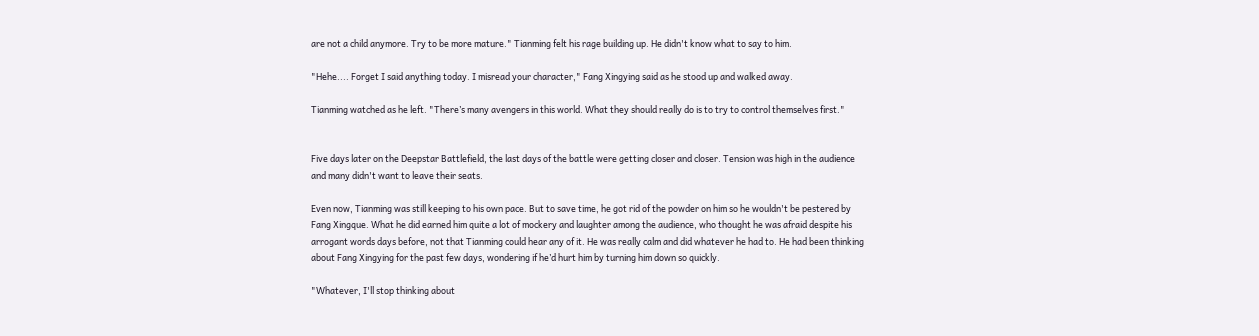are not a child anymore. Try to be more mature." Tianming felt his rage building up. He didn't know what to say to him.

"Hehe.... Forget I said anything today. I misread your character," Fang Xingying said as he stood up and walked away.

Tianming watched as he left. "There’s many avengers in this world. What they should really do is to try to control themselves first."


Five days later on the Deepstar Battlefield, the last days of the battle were getting closer and closer. Tension was high in the audience and many didn't want to leave their seats.

Even now, Tianming was still keeping to his own pace. But to save time, he got rid of the powder on him so he wouldn't be pestered by Fang Xingque. What he did earned him quite a lot of mockery and laughter among the audience, who thought he was afraid despite his arrogant words days before, not that Tianming could hear any of it. He was really calm and did whatever he had to. He had been thinking about Fang Xingying for the past few days, wondering if he’d hurt him by turning him down so quickly.

"Whatever, I'll stop thinking about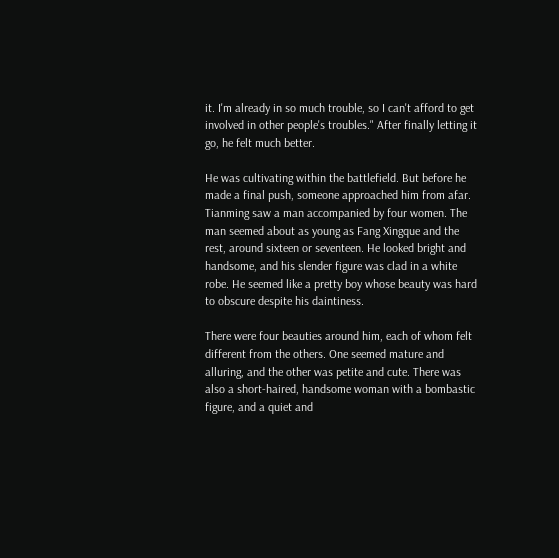it. I'm already in so much trouble, so I can't afford to get involved in other people's troubles." After finally letting it go, he felt much better.

He was cultivating within the battlefield. But before he made a final push, someone approached him from afar. Tianming saw a man accompanied by four women. The man seemed about as young as Fang Xingque and the rest, around sixteen or seventeen. He looked bright and handsome, and his slender figure was clad in a white robe. He seemed like a pretty boy whose beauty was hard to obscure despite his daintiness.

There were four beauties around him, each of whom felt different from the others. One seemed mature and alluring, and the other was petite and cute. There was also a short-haired, handsome woman with a bombastic figure, and a quiet and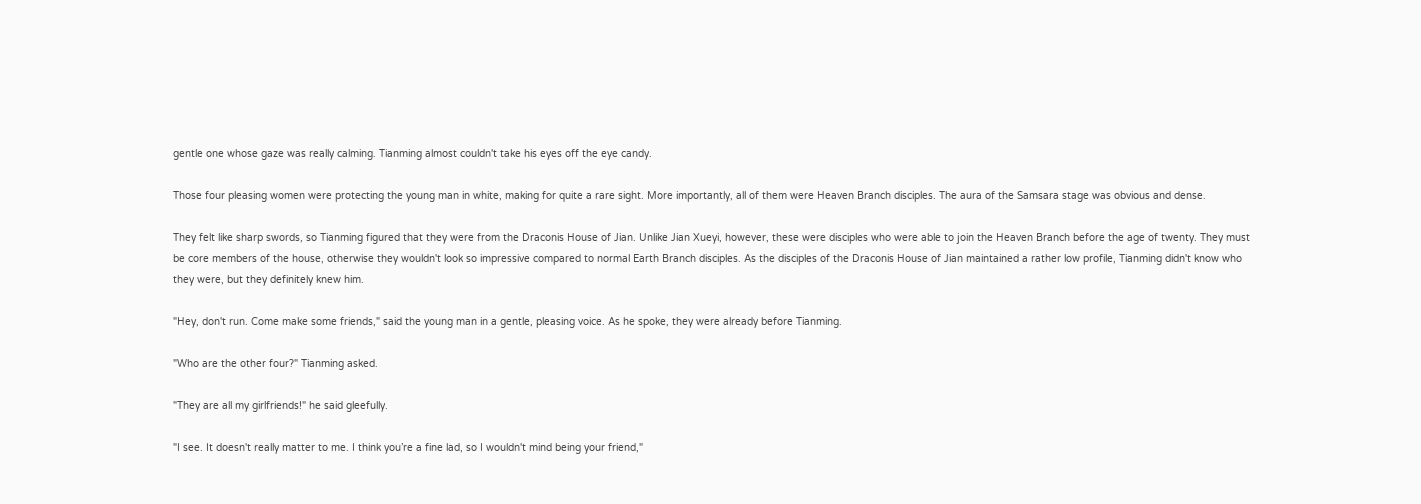gentle one whose gaze was really calming. Tianming almost couldn't take his eyes off the eye candy.

Those four pleasing women were protecting the young man in white, making for quite a rare sight. More importantly, all of them were Heaven Branch disciples. The aura of the Samsara stage was obvious and dense.

They felt like sharp swords, so Tianming figured that they were from the Draconis House of Jian. Unlike Jian Xueyi, however, these were disciples who were able to join the Heaven Branch before the age of twenty. They must be core members of the house, otherwise they wouldn't look so impressive compared to normal Earth Branch disciples. As the disciples of the Draconis House of Jian maintained a rather low profile, Tianming didn't know who they were, but they definitely knew him.

"Hey, don't run. Come make some friends," said the young man in a gentle, pleasing voice. As he spoke, they were already before Tianming.

"Who are the other four?" Tianming asked.

"They are all my girlfriends!" he said gleefully.

"I see. It doesn't really matter to me. I think you’re a fine lad, so I wouldn't mind being your friend,"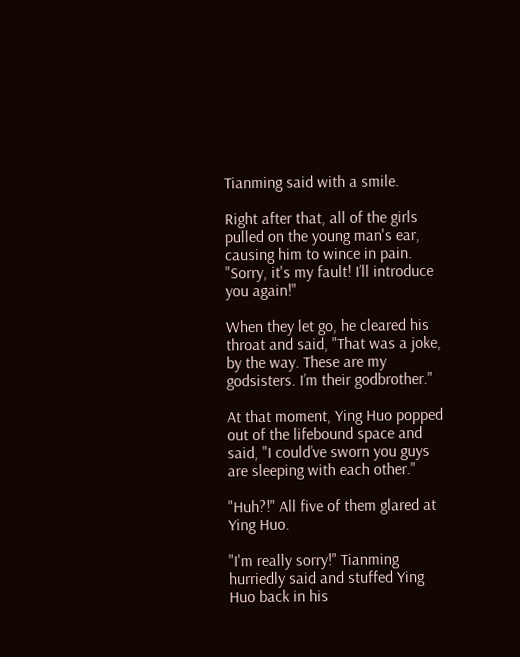Tianming said with a smile.

Right after that, all of the girls pulled on the young man's ear, causing him to wince in pain. "Sorry, it's my fault! I’ll introduce you again!"

When they let go, he cleared his throat and said, "That was a joke, by the way. These are my godsisters. I’m their godbrother."

At that moment, Ying Huo popped out of the lifebound space and said, "I could’ve sworn you guys are sleeping with each other."

"Huh?!" All five of them glared at Ying Huo.

"I'm really sorry!" Tianming hurriedly said and stuffed Ying Huo back in his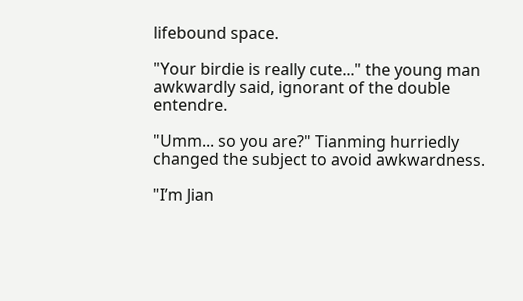lifebound space.

"Your birdie is really cute..." the young man awkwardly said, ignorant of the double entendre.

"Umm... so you are?" Tianming hurriedly changed the subject to avoid awkwardness.

"I’m Jian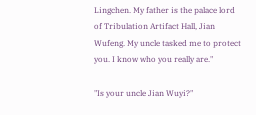Lingchen. My father is the palace lord of Tribulation Artifact Hall, Jian Wufeng. My uncle tasked me to protect you. I know who you really are."

"Is your uncle Jian Wuyi?"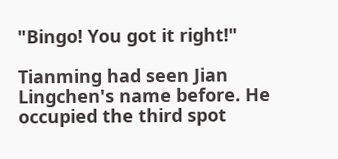"Bingo! You got it right!"

Tianming had seen Jian Lingchen's name before. He occupied the third spot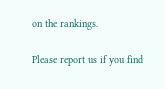on the rankings.

Please report us if you find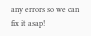any errors so we can fix it asap!